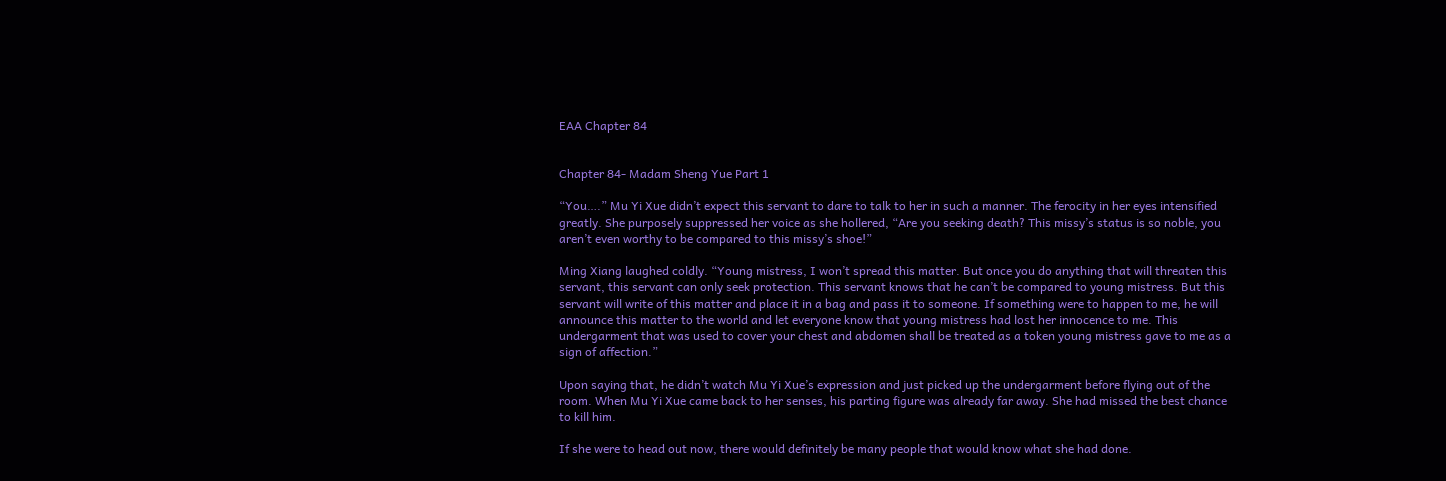EAA Chapter 84


Chapter 84- Madam Sheng Yue Part 1

“You….” Mu Yi Xue didn’t expect this servant to dare to talk to her in such a manner. The ferocity in her eyes intensified greatly. She purposely suppressed her voice as she hollered, “Are you seeking death? This missy’s status is so noble, you aren’t even worthy to be compared to this missy’s shoe!”

Ming Xiang laughed coldly. “Young mistress, I won’t spread this matter. But once you do anything that will threaten this servant, this servant can only seek protection. This servant knows that he can’t be compared to young mistress. But this servant will write of this matter and place it in a bag and pass it to someone. If something were to happen to me, he will announce this matter to the world and let everyone know that young mistress had lost her innocence to me. This undergarment that was used to cover your chest and abdomen shall be treated as a token young mistress gave to me as a sign of affection.”

Upon saying that, he didn’t watch Mu Yi Xue’s expression and just picked up the undergarment before flying out of the room. When Mu Yi Xue came back to her senses, his parting figure was already far away. She had missed the best chance to kill him.

If she were to head out now, there would definitely be many people that would know what she had done.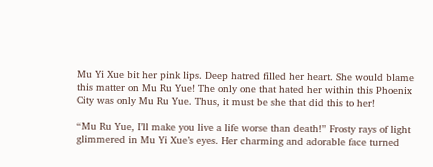Mu Yi Xue bit her pink lips. Deep hatred filled her heart. She would blame this matter on Mu Ru Yue! The only one that hated her within this Phoenix City was only Mu Ru Yue. Thus, it must be she that did this to her!

“Mu Ru Yue, I’ll make you live a life worse than death!” Frosty rays of light glimmered in Mu Yi Xue’s eyes. Her charming and adorable face turned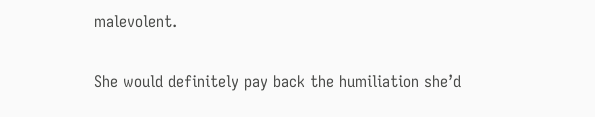malevolent.

She would definitely pay back the humiliation she’d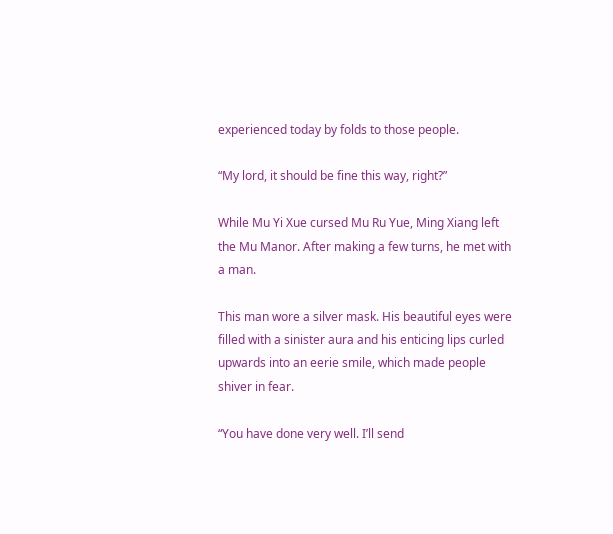experienced today by folds to those people.

“My lord, it should be fine this way, right?”

While Mu Yi Xue cursed Mu Ru Yue, Ming Xiang left the Mu Manor. After making a few turns, he met with a man.

This man wore a silver mask. His beautiful eyes were filled with a sinister aura and his enticing lips curled upwards into an eerie smile, which made people shiver in fear.

“You have done very well. I’ll send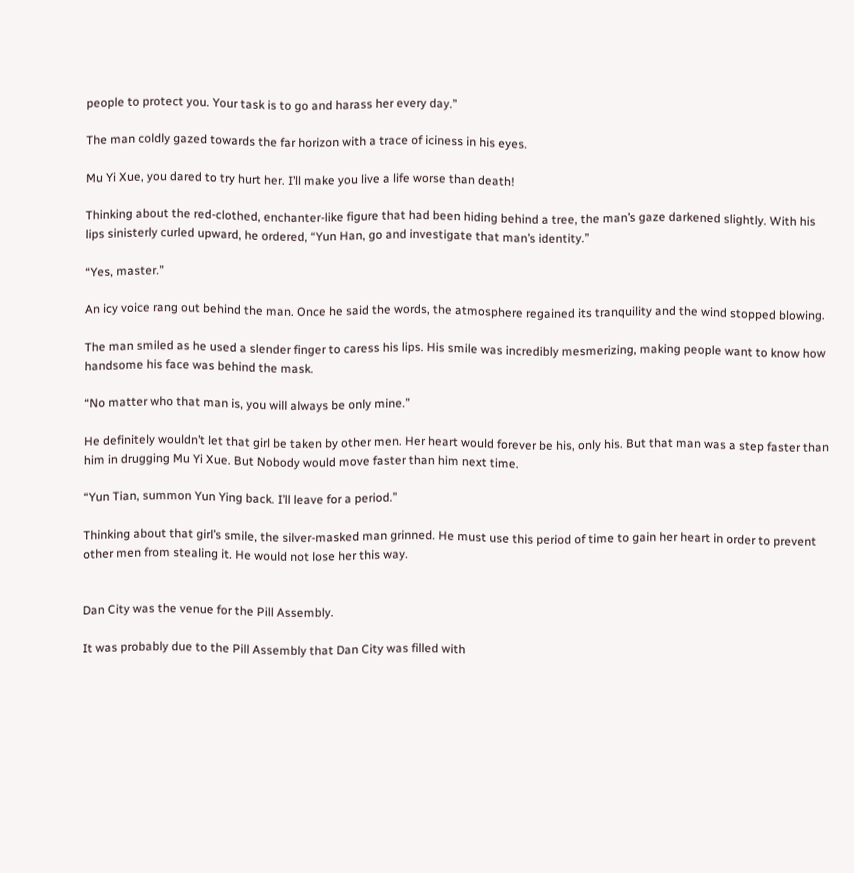people to protect you. Your task is to go and harass her every day.”

The man coldly gazed towards the far horizon with a trace of iciness in his eyes.

Mu Yi Xue, you dared to try hurt her. I’ll make you live a life worse than death!

Thinking about the red-clothed, enchanter-like figure that had been hiding behind a tree, the man’s gaze darkened slightly. With his lips sinisterly curled upward, he ordered, “Yun Han, go and investigate that man’s identity.”

“Yes, master.”

An icy voice rang out behind the man. Once he said the words, the atmosphere regained its tranquility and the wind stopped blowing.

The man smiled as he used a slender finger to caress his lips. His smile was incredibly mesmerizing, making people want to know how handsome his face was behind the mask.

“No matter who that man is, you will always be only mine.”

He definitely wouldn’t let that girl be taken by other men. Her heart would forever be his, only his. But that man was a step faster than him in drugging Mu Yi Xue. But Nobody would move faster than him next time.

“Yun Tian, summon Yun Ying back. I’ll leave for a period.”

Thinking about that girl’s smile, the silver-masked man grinned. He must use this period of time to gain her heart in order to prevent other men from stealing it. He would not lose her this way.


Dan City was the venue for the Pill Assembly.

It was probably due to the Pill Assembly that Dan City was filled with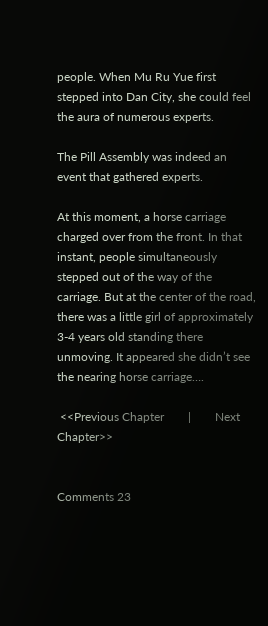people. When Mu Ru Yue first stepped into Dan City, she could feel the aura of numerous experts.

The Pill Assembly was indeed an event that gathered experts.

At this moment, a horse carriage charged over from the front. In that instant, people simultaneously stepped out of the way of the carriage. But at the center of the road, there was a little girl of approximately 3-4 years old standing there unmoving. It appeared she didn’t see the nearing horse carriage….

 <<Previous Chapter        |        Next Chapter>>


Comments 23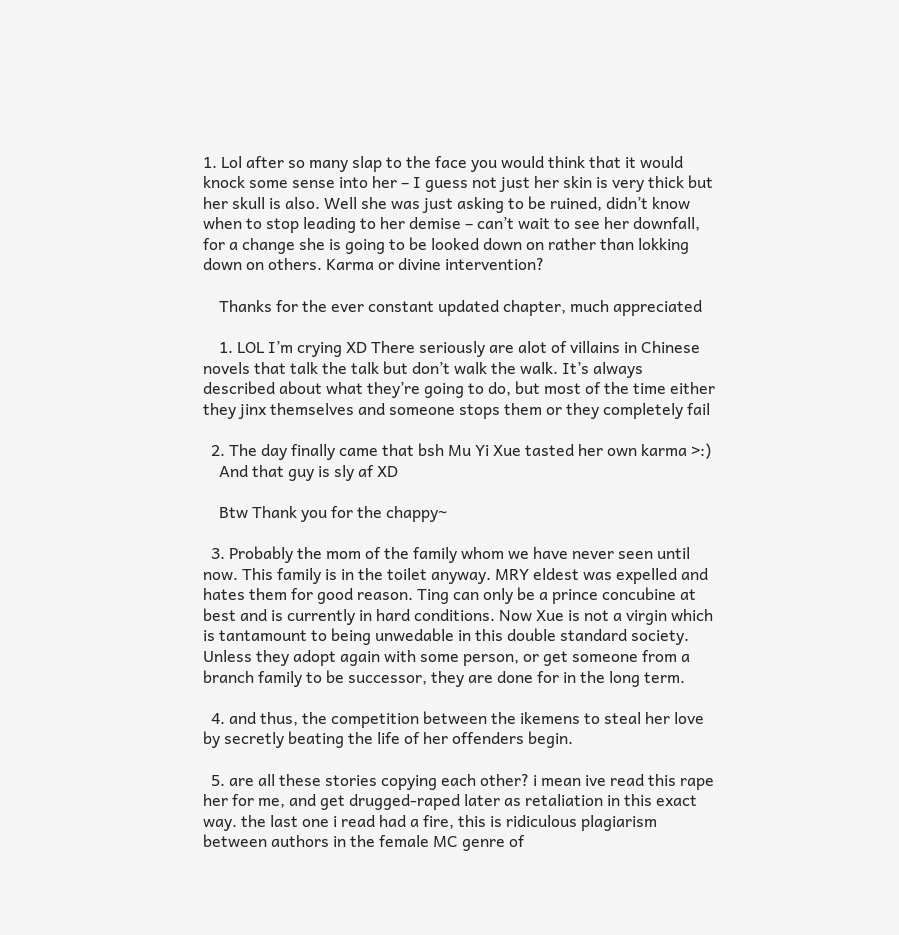1. Lol after so many slap to the face you would think that it would knock some sense into her – I guess not just her skin is very thick but her skull is also. Well she was just asking to be ruined, didn’t know when to stop leading to her demise – can’t wait to see her downfall, for a change she is going to be looked down on rather than lokking down on others. Karma or divine intervention?

    Thanks for the ever constant updated chapter, much appreciated

    1. LOL I’m crying XD There seriously are alot of villains in Chinese novels that talk the talk but don’t walk the walk. It’s always described about what they’re going to do, but most of the time either they jinx themselves and someone stops them or they completely fail

  2. The day finally came that bsh Mu Yi Xue tasted her own karma >:)
    And that guy is sly af XD

    Btw Thank you for the chappy~

  3. Probably the mom of the family whom we have never seen until now. This family is in the toilet anyway. MRY eldest was expelled and hates them for good reason. Ting can only be a prince concubine at best and is currently in hard conditions. Now Xue is not a virgin which is tantamount to being unwedable in this double standard society. Unless they adopt again with some person, or get someone from a branch family to be successor, they are done for in the long term.

  4. and thus, the competition between the ikemens to steal her love by secretly beating the life of her offenders begin.

  5. are all these stories copying each other? i mean ive read this rape her for me, and get drugged-raped later as retaliation in this exact way. the last one i read had a fire, this is ridiculous plagiarism between authors in the female MC genre of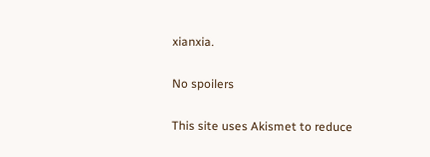xianxia.

No spoilers

This site uses Akismet to reduce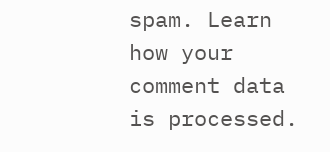spam. Learn how your comment data is processed.